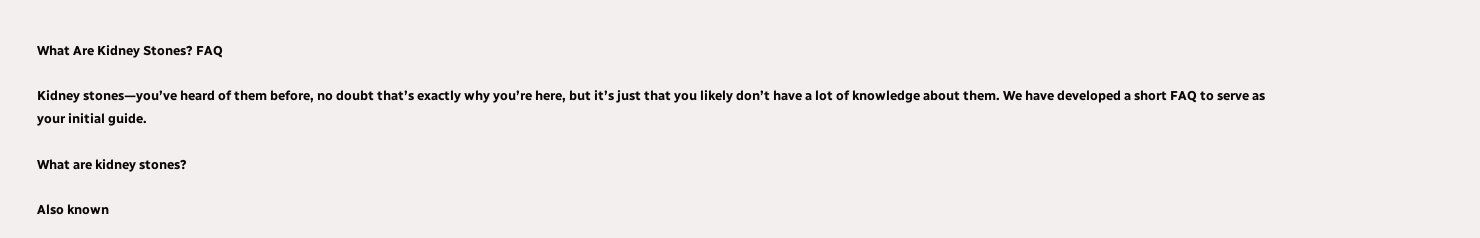What Are Kidney Stones? FAQ

Kidney stones—you’ve heard of them before, no doubt that’s exactly why you’re here, but it’s just that you likely don’t have a lot of knowledge about them. We have developed a short FAQ to serve as your initial guide.

What are kidney stones?

Also known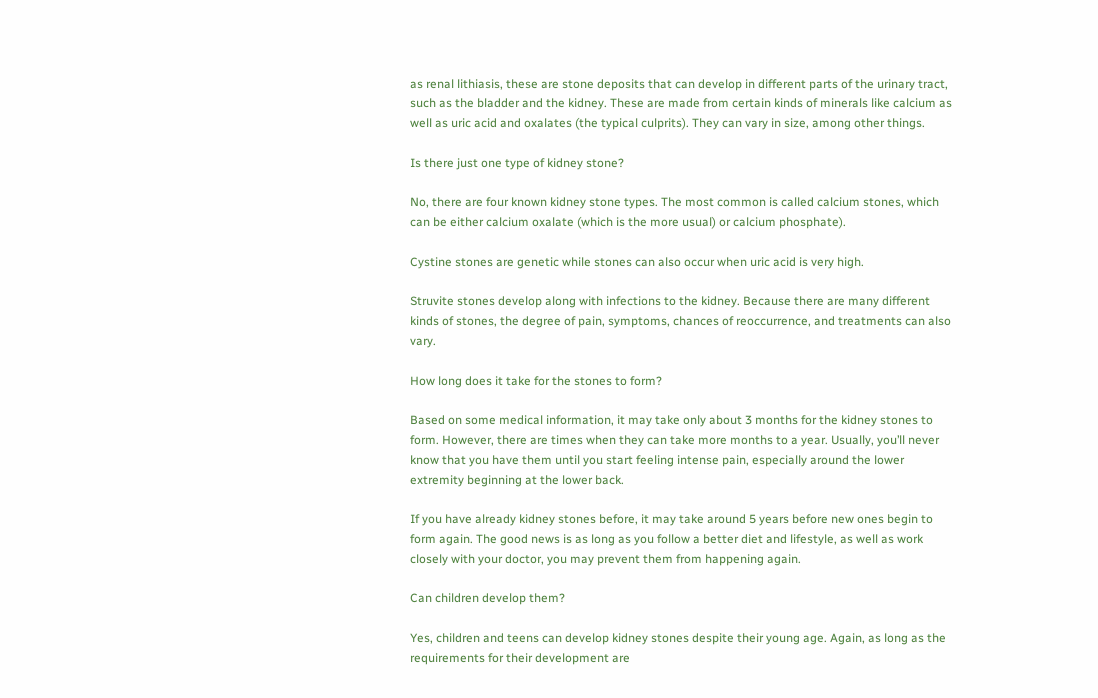as renal lithiasis, these are stone deposits that can develop in different parts of the urinary tract, such as the bladder and the kidney. These are made from certain kinds of minerals like calcium as well as uric acid and oxalates (the typical culprits). They can vary in size, among other things.

Is there just one type of kidney stone?

No, there are four known kidney stone types. The most common is called calcium stones, which can be either calcium oxalate (which is the more usual) or calcium phosphate).

Cystine stones are genetic while stones can also occur when uric acid is very high.

Struvite stones develop along with infections to the kidney. Because there are many different kinds of stones, the degree of pain, symptoms, chances of reoccurrence, and treatments can also vary.

How long does it take for the stones to form?

Based on some medical information, it may take only about 3 months for the kidney stones to form. However, there are times when they can take more months to a year. Usually, you’ll never know that you have them until you start feeling intense pain, especially around the lower extremity beginning at the lower back.

If you have already kidney stones before, it may take around 5 years before new ones begin to form again. The good news is as long as you follow a better diet and lifestyle, as well as work closely with your doctor, you may prevent them from happening again.

Can children develop them?

Yes, children and teens can develop kidney stones despite their young age. Again, as long as the requirements for their development are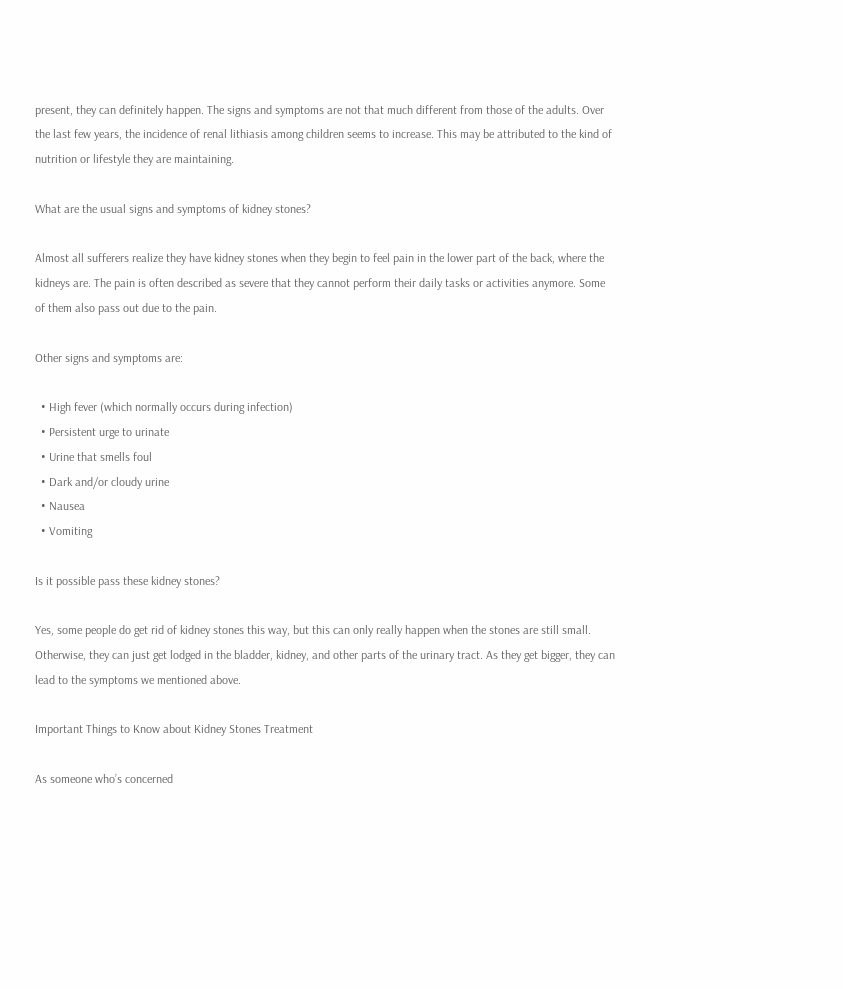present, they can definitely happen. The signs and symptoms are not that much different from those of the adults. Over the last few years, the incidence of renal lithiasis among children seems to increase. This may be attributed to the kind of nutrition or lifestyle they are maintaining.

What are the usual signs and symptoms of kidney stones?

Almost all sufferers realize they have kidney stones when they begin to feel pain in the lower part of the back, where the kidneys are. The pain is often described as severe that they cannot perform their daily tasks or activities anymore. Some of them also pass out due to the pain.

Other signs and symptoms are:

  • High fever (which normally occurs during infection)
  • Persistent urge to urinate
  • Urine that smells foul
  • Dark and/or cloudy urine
  • Nausea
  • Vomiting

Is it possible pass these kidney stones?

Yes, some people do get rid of kidney stones this way, but this can only really happen when the stones are still small. Otherwise, they can just get lodged in the bladder, kidney, and other parts of the urinary tract. As they get bigger, they can lead to the symptoms we mentioned above.

Important Things to Know about Kidney Stones Treatment

As someone who’s concerned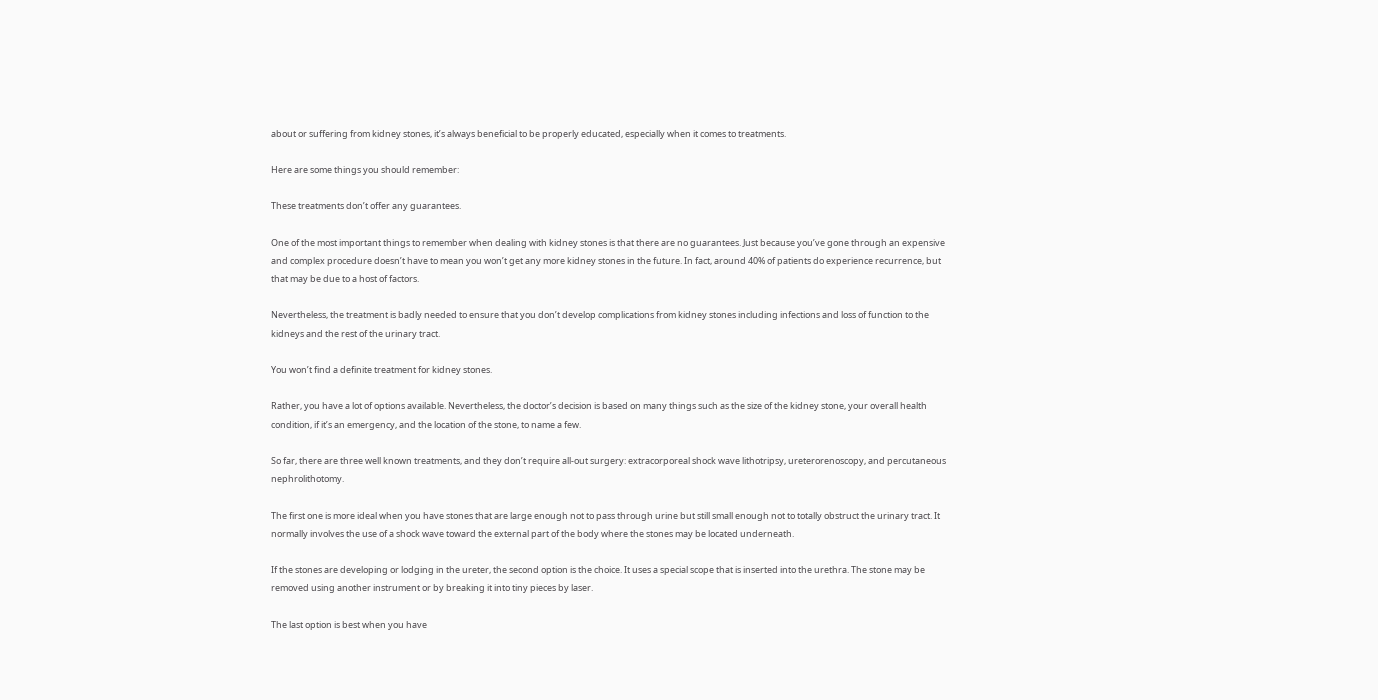about or suffering from kidney stones, it’s always beneficial to be properly educated, especially when it comes to treatments.

Here are some things you should remember:

These treatments don’t offer any guarantees.

One of the most important things to remember when dealing with kidney stones is that there are no guarantees. Just because you’ve gone through an expensive and complex procedure doesn’t have to mean you won’t get any more kidney stones in the future. In fact, around 40% of patients do experience recurrence, but that may be due to a host of factors.

Nevertheless, the treatment is badly needed to ensure that you don’t develop complications from kidney stones including infections and loss of function to the kidneys and the rest of the urinary tract.

You won’t find a definite treatment for kidney stones.

Rather, you have a lot of options available. Nevertheless, the doctor’s decision is based on many things such as the size of the kidney stone, your overall health condition, if it’s an emergency, and the location of the stone, to name a few.

So far, there are three well known treatments, and they don’t require all-out surgery: extracorporeal shock wave lithotripsy, ureterorenoscopy, and percutaneous nephrolithotomy.

The first one is more ideal when you have stones that are large enough not to pass through urine but still small enough not to totally obstruct the urinary tract. It normally involves the use of a shock wave toward the external part of the body where the stones may be located underneath.

If the stones are developing or lodging in the ureter, the second option is the choice. It uses a special scope that is inserted into the urethra. The stone may be removed using another instrument or by breaking it into tiny pieces by laser.

The last option is best when you have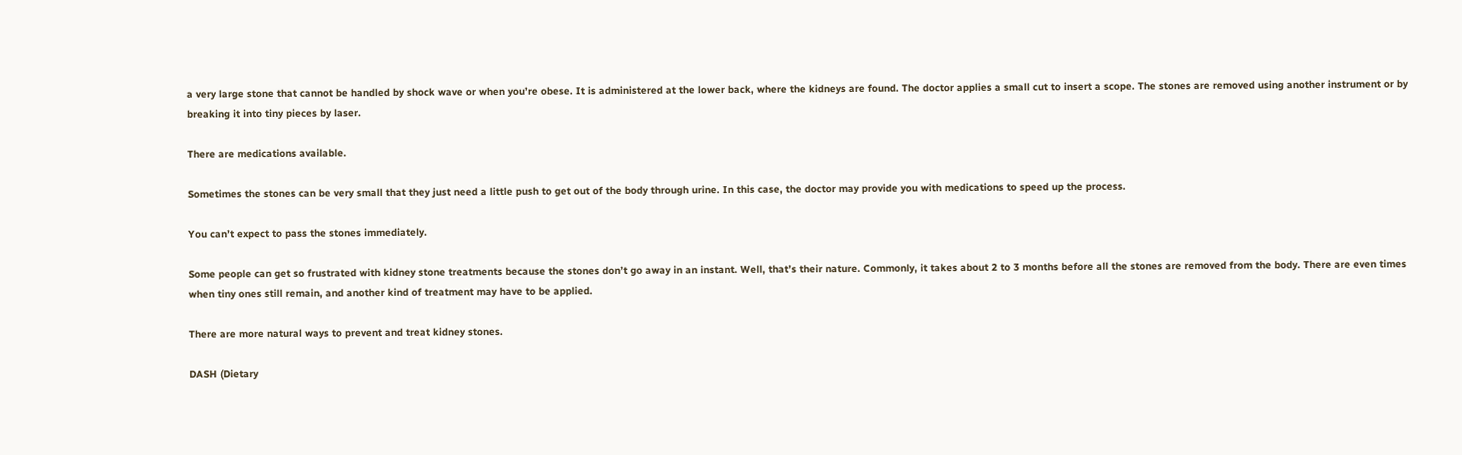a very large stone that cannot be handled by shock wave or when you’re obese. It is administered at the lower back, where the kidneys are found. The doctor applies a small cut to insert a scope. The stones are removed using another instrument or by breaking it into tiny pieces by laser.

There are medications available.

Sometimes the stones can be very small that they just need a little push to get out of the body through urine. In this case, the doctor may provide you with medications to speed up the process.

You can’t expect to pass the stones immediately.

Some people can get so frustrated with kidney stone treatments because the stones don’t go away in an instant. Well, that’s their nature. Commonly, it takes about 2 to 3 months before all the stones are removed from the body. There are even times when tiny ones still remain, and another kind of treatment may have to be applied.

There are more natural ways to prevent and treat kidney stones.

DASH (Dietary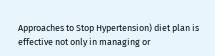Approaches to Stop Hypertension) diet plan is effective not only in managing or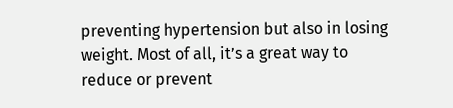preventing hypertension but also in losing weight. Most of all, it’s a great way to reduce or prevent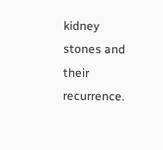kidney stones and their recurrence.